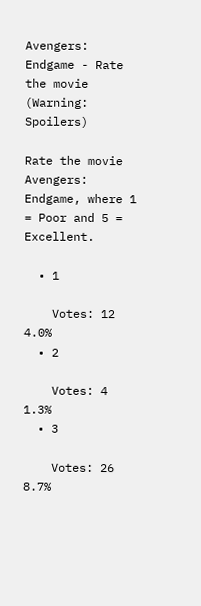Avengers: Endgame - Rate the movie (Warning: Spoilers)

Rate the movie Avengers: Endgame, where 1 = Poor and 5 = Excellent.

  • 1

    Votes: 12 4.0%
  • 2

    Votes: 4 1.3%
  • 3

    Votes: 26 8.7%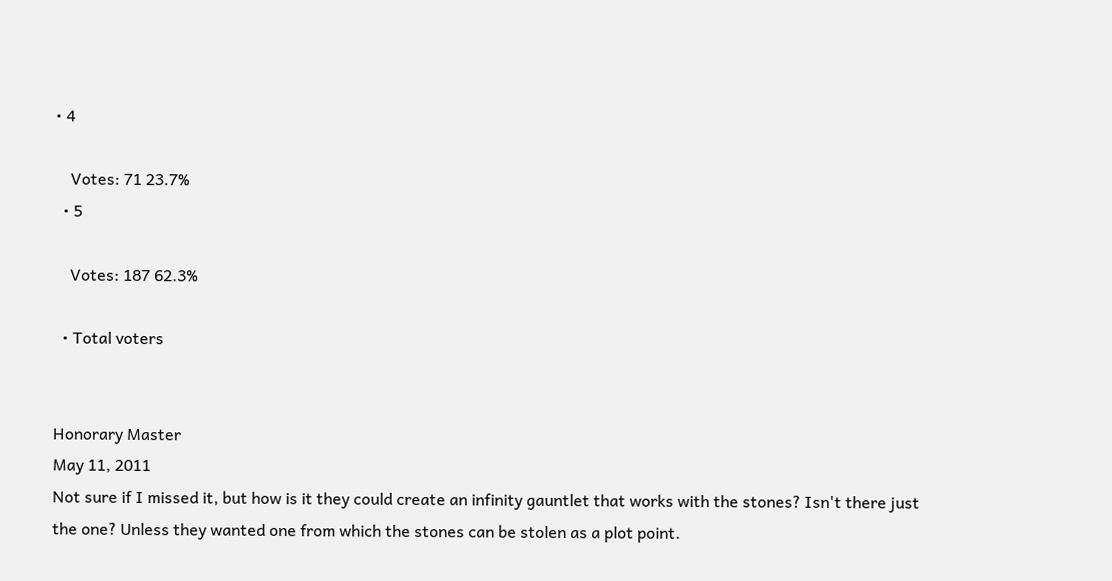• 4

    Votes: 71 23.7%
  • 5

    Votes: 187 62.3%

  • Total voters


Honorary Master
May 11, 2011
Not sure if I missed it, but how is it they could create an infinity gauntlet that works with the stones? Isn't there just the one? Unless they wanted one from which the stones can be stolen as a plot point.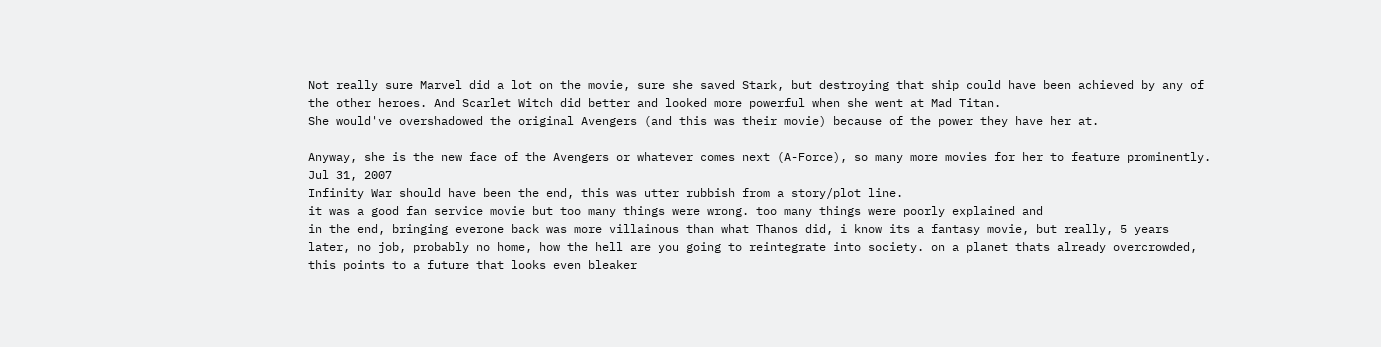Not really sure Marvel did a lot on the movie, sure she saved Stark, but destroying that ship could have been achieved by any of the other heroes. And Scarlet Witch did better and looked more powerful when she went at Mad Titan.
She would've overshadowed the original Avengers (and this was their movie) because of the power they have her at.

Anyway, she is the new face of the Avengers or whatever comes next (A-Force), so many more movies for her to feature prominently.
Jul 31, 2007
Infinity War should have been the end, this was utter rubbish from a story/plot line.
it was a good fan service movie but too many things were wrong. too many things were poorly explained and
in the end, bringing everone back was more villainous than what Thanos did, i know its a fantasy movie, but really, 5 years later, no job, probably no home, how the hell are you going to reintegrate into society. on a planet thats already overcrowded, this points to a future that looks even bleaker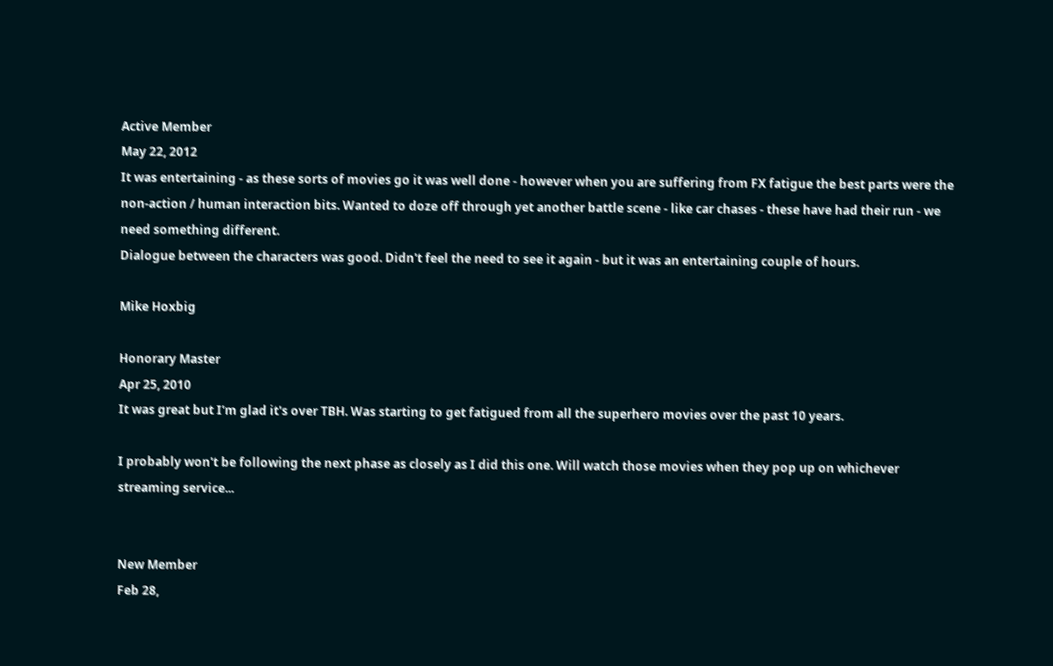Active Member
May 22, 2012
It was entertaining - as these sorts of movies go it was well done - however when you are suffering from FX fatigue the best parts were the non-action / human interaction bits. Wanted to doze off through yet another battle scene - like car chases - these have had their run - we need something different.
Dialogue between the characters was good. Didn't feel the need to see it again - but it was an entertaining couple of hours.

Mike Hoxbig

Honorary Master
Apr 25, 2010
It was great but I'm glad it's over TBH. Was starting to get fatigued from all the superhero movies over the past 10 years.

I probably won't be following the next phase as closely as I did this one. Will watch those movies when they pop up on whichever streaming service...


New Member
Feb 28,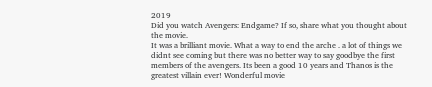2019
Did you watch Avengers: Endgame? If so, share what you thought about the movie.
It was a brilliant movie. What a way to end the arche . a lot of things we didnt see coming but there was no better way to say goodbye the first members of the avengers. Its been a good 10 years and Thanos is the greatest villain ever! Wonderful movie